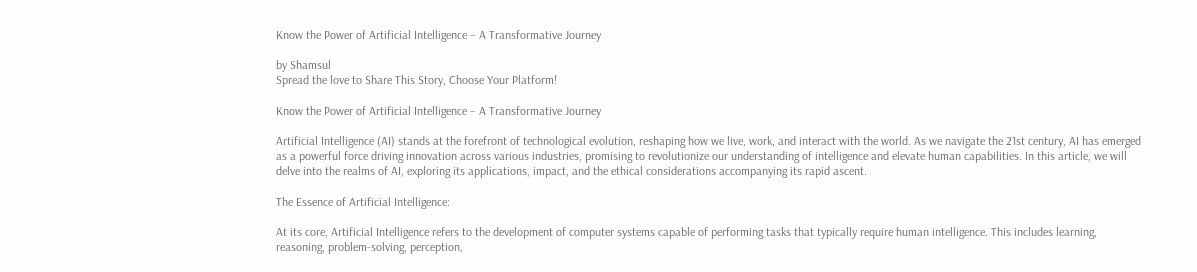Know the Power of Artificial Intelligence – A Transformative Journey

by Shamsul
Spread the love to Share This Story, Choose Your Platform!

Know the Power of Artificial Intelligence – A Transformative Journey

Artificial Intelligence (AI) stands at the forefront of technological evolution, reshaping how we live, work, and interact with the world. As we navigate the 21st century, AI has emerged as a powerful force driving innovation across various industries, promising to revolutionize our understanding of intelligence and elevate human capabilities. In this article, we will delve into the realms of AI, exploring its applications, impact, and the ethical considerations accompanying its rapid ascent.

The Essence of Artificial Intelligence:

At its core, Artificial Intelligence refers to the development of computer systems capable of performing tasks that typically require human intelligence. This includes learning, reasoning, problem-solving, perception,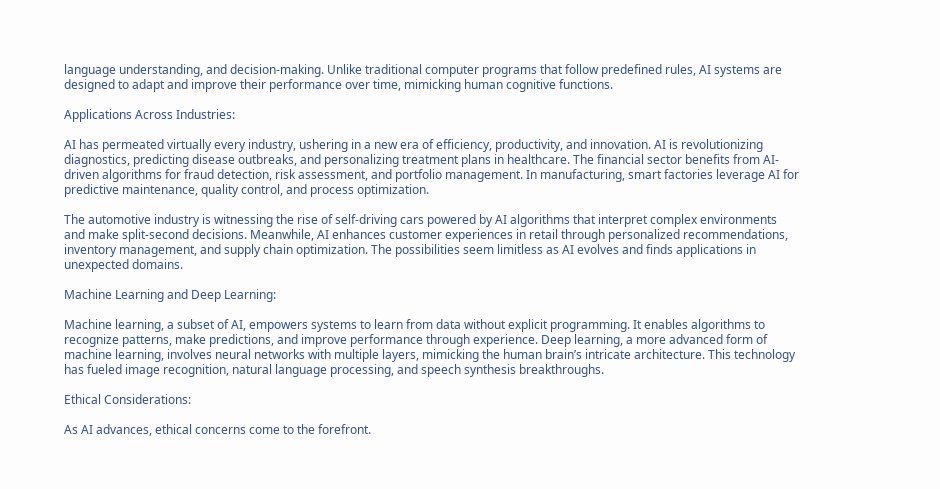language understanding, and decision-making. Unlike traditional computer programs that follow predefined rules, AI systems are designed to adapt and improve their performance over time, mimicking human cognitive functions.

Applications Across Industries:

AI has permeated virtually every industry, ushering in a new era of efficiency, productivity, and innovation. AI is revolutionizing diagnostics, predicting disease outbreaks, and personalizing treatment plans in healthcare. The financial sector benefits from AI-driven algorithms for fraud detection, risk assessment, and portfolio management. In manufacturing, smart factories leverage AI for predictive maintenance, quality control, and process optimization.

The automotive industry is witnessing the rise of self-driving cars powered by AI algorithms that interpret complex environments and make split-second decisions. Meanwhile, AI enhances customer experiences in retail through personalized recommendations, inventory management, and supply chain optimization. The possibilities seem limitless as AI evolves and finds applications in unexpected domains.

Machine Learning and Deep Learning:

Machine learning, a subset of AI, empowers systems to learn from data without explicit programming. It enables algorithms to recognize patterns, make predictions, and improve performance through experience. Deep learning, a more advanced form of machine learning, involves neural networks with multiple layers, mimicking the human brain’s intricate architecture. This technology has fueled image recognition, natural language processing, and speech synthesis breakthroughs.

Ethical Considerations:

As AI advances, ethical concerns come to the forefront.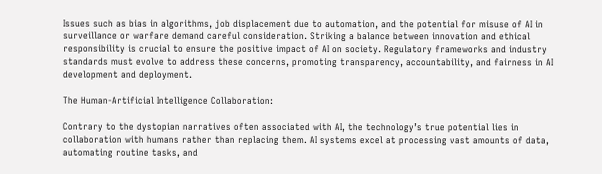Issues such as bias in algorithms, job displacement due to automation, and the potential for misuse of AI in surveillance or warfare demand careful consideration. Striking a balance between innovation and ethical responsibility is crucial to ensure the positive impact of AI on society. Regulatory frameworks and industry standards must evolve to address these concerns, promoting transparency, accountability, and fairness in AI development and deployment.

The Human-Artificial Intelligence Collaboration:

Contrary to the dystopian narratives often associated with AI, the technology’s true potential lies in collaboration with humans rather than replacing them. AI systems excel at processing vast amounts of data, automating routine tasks, and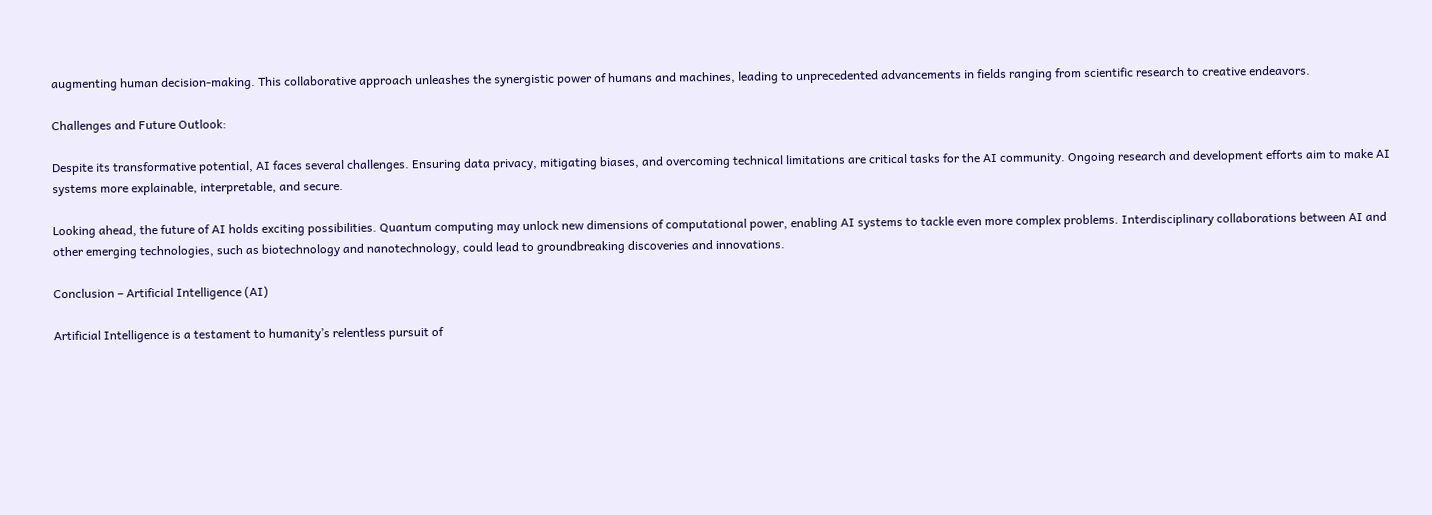augmenting human decision-making. This collaborative approach unleashes the synergistic power of humans and machines, leading to unprecedented advancements in fields ranging from scientific research to creative endeavors.

Challenges and Future Outlook:

Despite its transformative potential, AI faces several challenges. Ensuring data privacy, mitigating biases, and overcoming technical limitations are critical tasks for the AI community. Ongoing research and development efforts aim to make AI systems more explainable, interpretable, and secure.

Looking ahead, the future of AI holds exciting possibilities. Quantum computing may unlock new dimensions of computational power, enabling AI systems to tackle even more complex problems. Interdisciplinary collaborations between AI and other emerging technologies, such as biotechnology and nanotechnology, could lead to groundbreaking discoveries and innovations.

Conclusion – Artificial Intelligence (AI)

Artificial Intelligence is a testament to humanity’s relentless pursuit of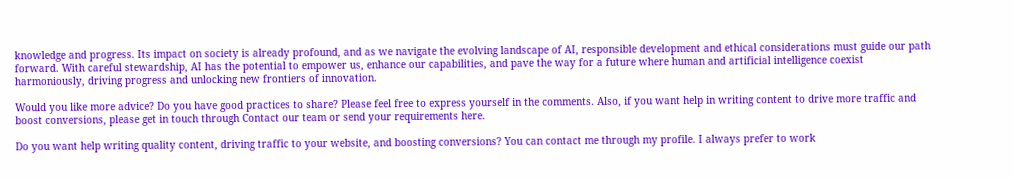knowledge and progress. Its impact on society is already profound, and as we navigate the evolving landscape of AI, responsible development and ethical considerations must guide our path forward. With careful stewardship, AI has the potential to empower us, enhance our capabilities, and pave the way for a future where human and artificial intelligence coexist harmoniously, driving progress and unlocking new frontiers of innovation.

Would you like more advice? Do you have good practices to share? Please feel free to express yourself in the comments. Also, if you want help in writing content to drive more traffic and boost conversions, please get in touch through Contact our team or send your requirements here.

Do you want help writing quality content, driving traffic to your website, and boosting conversions? You can contact me through my profile. I always prefer to work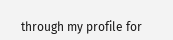through my profile for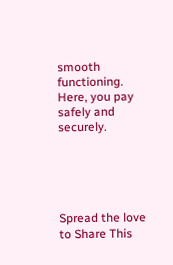smooth functioning. Here, you pay safely and securely.





Spread the love to Share This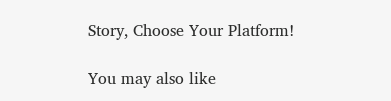Story, Choose Your Platform!

You may also like